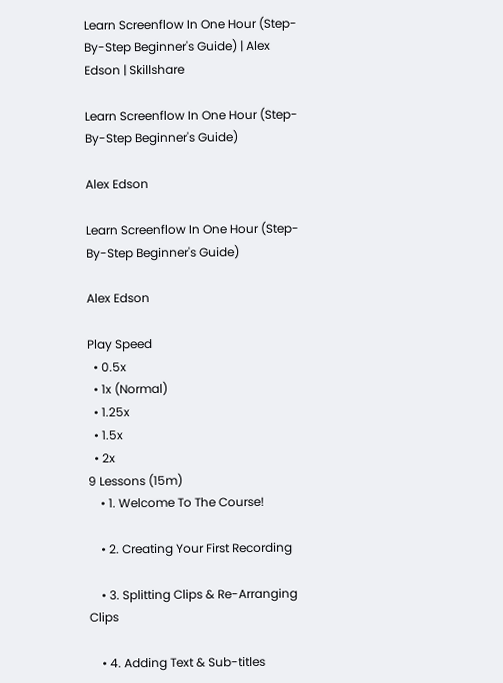Learn Screenflow In One Hour (Step-By-Step Beginner's Guide) | Alex Edson | Skillshare

Learn Screenflow In One Hour (Step-By-Step Beginner's Guide)

Alex Edson

Learn Screenflow In One Hour (Step-By-Step Beginner's Guide)

Alex Edson

Play Speed
  • 0.5x
  • 1x (Normal)
  • 1.25x
  • 1.5x
  • 2x
9 Lessons (15m)
    • 1. Welcome To The Course!

    • 2. Creating Your First Recording

    • 3. Splitting Clips & Re-Arranging Clips

    • 4. Adding Text & Sub-titles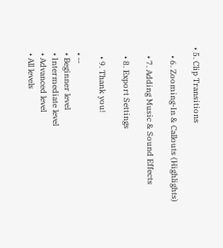• 5. Clip Transitions

    • 6. Zooming-In & Callouts (Highlights)

    • 7. Adding Music & Sound Effects

    • 8. Export Settings

    • 9. Thank you!

  • --
  • Beginner level
  • Intermediate level
  • Advanced level
  • All levels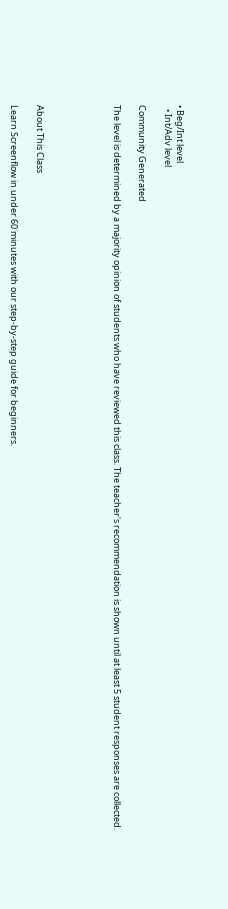• Beg/Int level
  • Int/Adv level

Community Generated

The level is determined by a majority opinion of students who have reviewed this class. The teacher's recommendation is shown until at least 5 student responses are collected.





About This Class

Learn Screenflow in under 60 minutes with our step-by-step guide for beginners.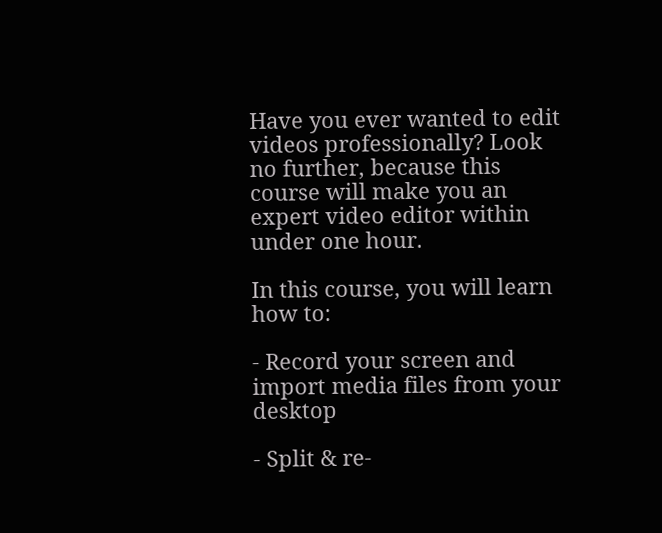Have you ever wanted to edit videos professionally? Look no further, because this course will make you an expert video editor within under one hour.

In this course, you will learn how to:

- Record your screen and import media files from your desktop

- Split & re-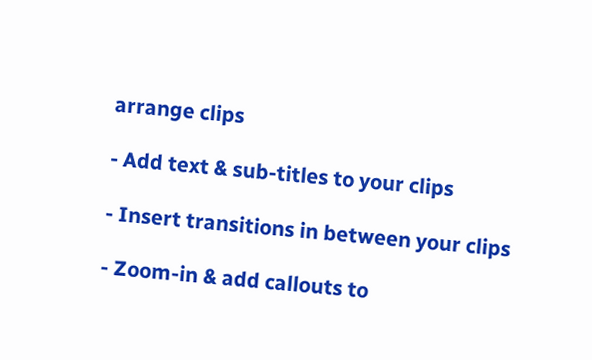arrange clips

- Add text & sub-titles to your clips

- Insert transitions in between your clips

- Zoom-in & add callouts to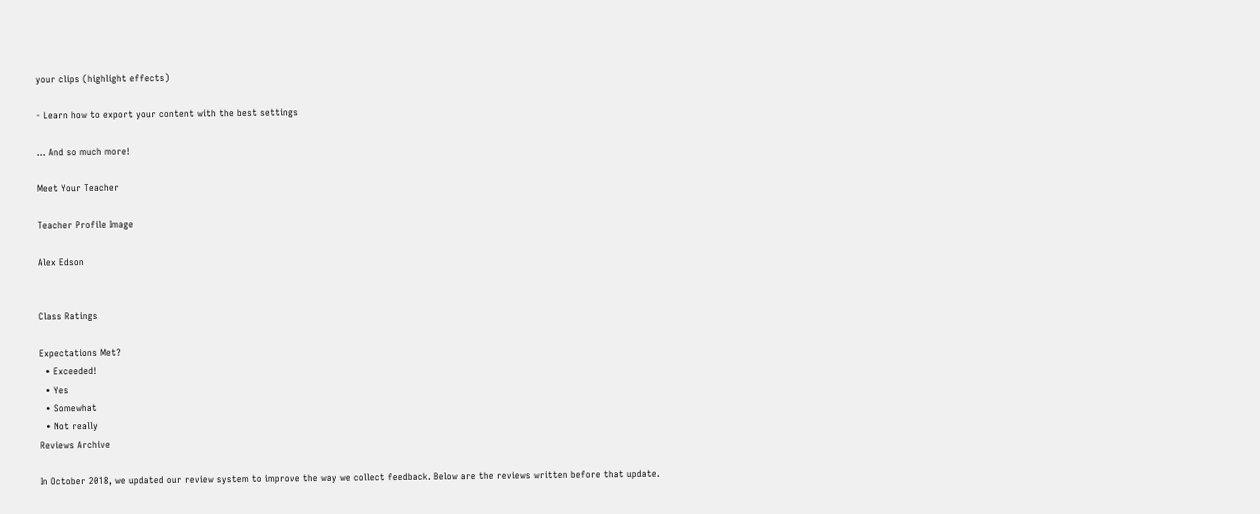your clips (highlight effects)

- Learn how to export your content with the best settings

... And so much more!

Meet Your Teacher

Teacher Profile Image

Alex Edson


Class Ratings

Expectations Met?
  • Exceeded!
  • Yes
  • Somewhat
  • Not really
Reviews Archive

In October 2018, we updated our review system to improve the way we collect feedback. Below are the reviews written before that update.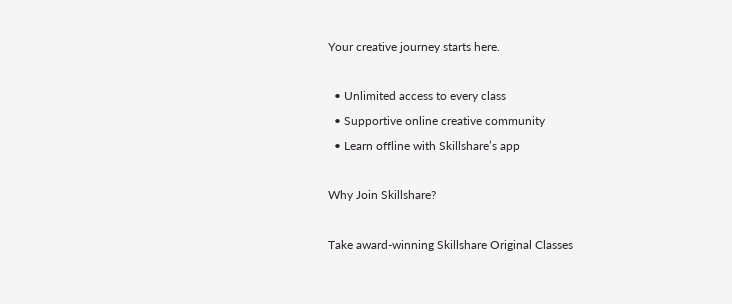Your creative journey starts here.

  • Unlimited access to every class
  • Supportive online creative community
  • Learn offline with Skillshare’s app

Why Join Skillshare?

Take award-winning Skillshare Original Classes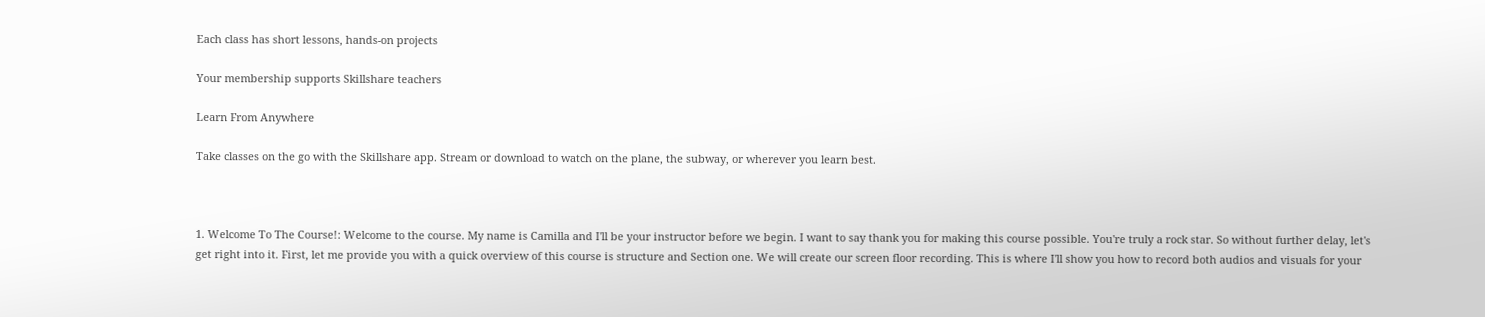Each class has short lessons, hands-on projects

Your membership supports Skillshare teachers

Learn From Anywhere

Take classes on the go with the Skillshare app. Stream or download to watch on the plane, the subway, or wherever you learn best.



1. Welcome To The Course!: Welcome to the course. My name is Camilla and I'll be your instructor before we begin. I want to say thank you for making this course possible. You're truly a rock star. So without further delay, let's get right into it. First, let me provide you with a quick overview of this course is structure and Section one. We will create our screen floor recording. This is where I'll show you how to record both audios and visuals for your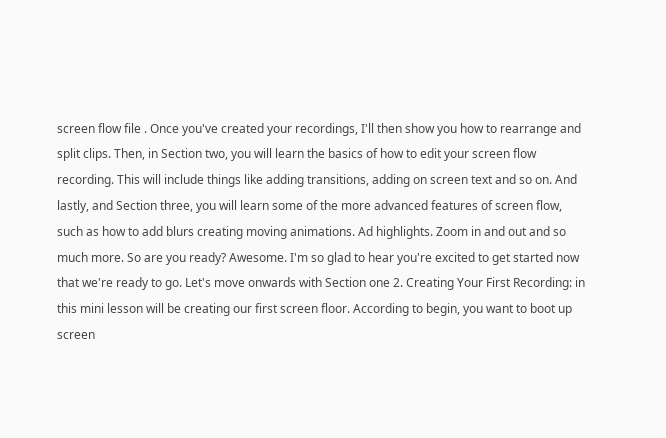screen flow file . Once you've created your recordings, I'll then show you how to rearrange and split clips. Then, in Section two, you will learn the basics of how to edit your screen flow recording. This will include things like adding transitions, adding on screen text and so on. And lastly, and Section three, you will learn some of the more advanced features of screen flow, such as how to add blurs creating moving animations. Ad highlights. Zoom in and out and so much more. So are you ready? Awesome. I'm so glad to hear you're excited to get started now that we're ready to go. Let's move onwards with Section one 2. Creating Your First Recording: in this mini lesson will be creating our first screen floor. According to begin, you want to boot up screen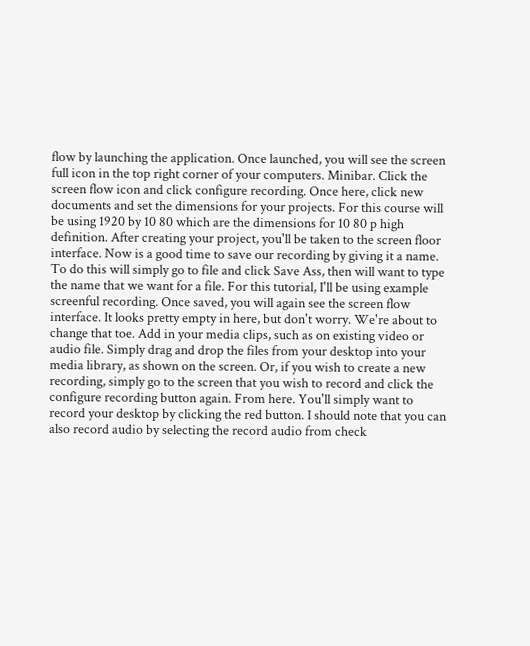flow by launching the application. Once launched, you will see the screen full icon in the top right corner of your computers. Minibar. Click the screen flow icon and click configure recording. Once here, click new documents and set the dimensions for your projects. For this course will be using 1920 by 10 80 which are the dimensions for 10 80 p high definition. After creating your project, you'll be taken to the screen floor interface. Now is a good time to save our recording by giving it a name. To do this will simply go to file and click Save Ass, then will want to type the name that we want for a file. For this tutorial, I'll be using example screenful recording. Once saved, you will again see the screen flow interface. It looks pretty empty in here, but don't worry. We're about to change that toe. Add in your media clips, such as on existing video or audio file. Simply drag and drop the files from your desktop into your media library, as shown on the screen. Or, if you wish to create a new recording, simply go to the screen that you wish to record and click the configure recording button again. From here. You'll simply want to record your desktop by clicking the red button. I should note that you can also record audio by selecting the record audio from check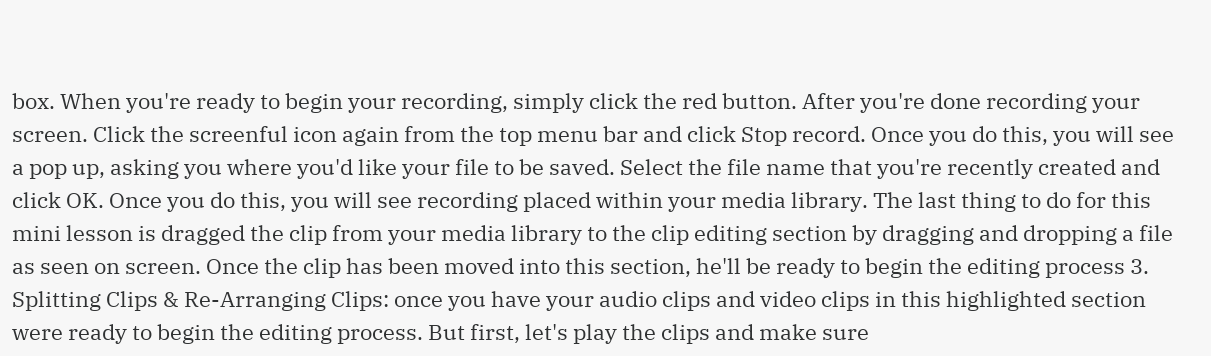box. When you're ready to begin your recording, simply click the red button. After you're done recording your screen. Click the screenful icon again from the top menu bar and click Stop record. Once you do this, you will see a pop up, asking you where you'd like your file to be saved. Select the file name that you're recently created and click OK. Once you do this, you will see recording placed within your media library. The last thing to do for this mini lesson is dragged the clip from your media library to the clip editing section by dragging and dropping a file as seen on screen. Once the clip has been moved into this section, he'll be ready to begin the editing process 3. Splitting Clips & Re-Arranging Clips: once you have your audio clips and video clips in this highlighted section were ready to begin the editing process. But first, let's play the clips and make sure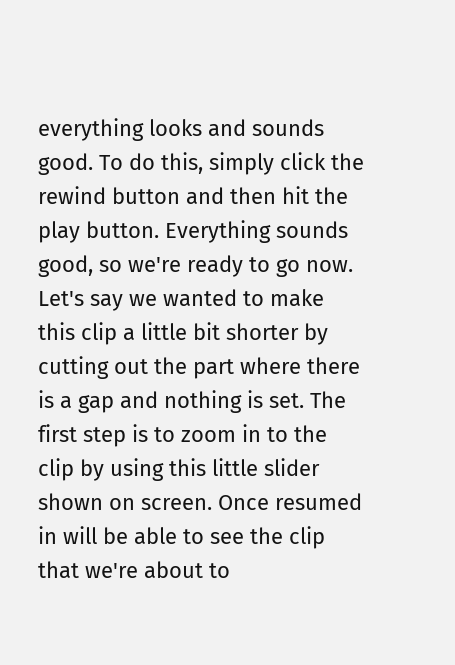everything looks and sounds good. To do this, simply click the rewind button and then hit the play button. Everything sounds good, so we're ready to go now. Let's say we wanted to make this clip a little bit shorter by cutting out the part where there is a gap and nothing is set. The first step is to zoom in to the clip by using this little slider shown on screen. Once resumed in will be able to see the clip that we're about to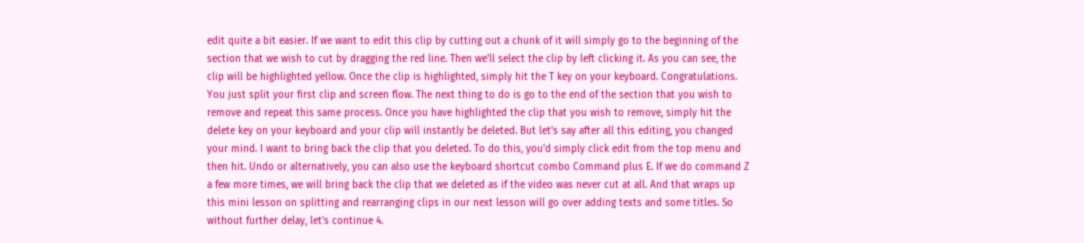edit quite a bit easier. If we want to edit this clip by cutting out a chunk of it will simply go to the beginning of the section that we wish to cut by dragging the red line. Then we'll select the clip by left clicking it. As you can see, the clip will be highlighted yellow. Once the clip is highlighted, simply hit the T key on your keyboard. Congratulations. You just split your first clip and screen flow. The next thing to do is go to the end of the section that you wish to remove and repeat this same process. Once you have highlighted the clip that you wish to remove, simply hit the delete key on your keyboard and your clip will instantly be deleted. But let's say after all this editing, you changed your mind. I want to bring back the clip that you deleted. To do this, you'd simply click edit from the top menu and then hit. Undo or alternatively, you can also use the keyboard shortcut combo Command plus E. If we do command Z a few more times, we will bring back the clip that we deleted as if the video was never cut at all. And that wraps up this mini lesson on splitting and rearranging clips in our next lesson will go over adding texts and some titles. So without further delay, let's continue 4.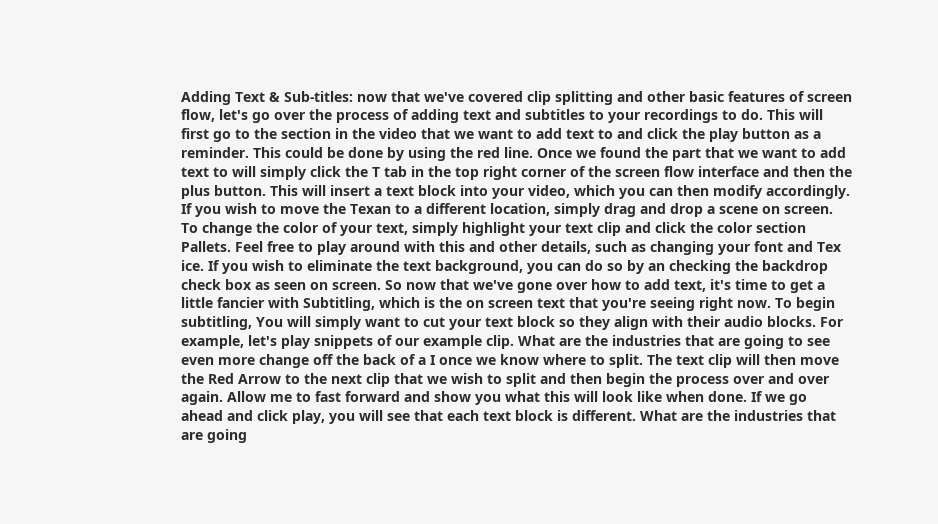Adding Text & Sub-titles: now that we've covered clip splitting and other basic features of screen flow, let's go over the process of adding text and subtitles to your recordings to do. This will first go to the section in the video that we want to add text to and click the play button as a reminder. This could be done by using the red line. Once we found the part that we want to add text to will simply click the T tab in the top right corner of the screen flow interface and then the plus button. This will insert a text block into your video, which you can then modify accordingly. If you wish to move the Texan to a different location, simply drag and drop a scene on screen. To change the color of your text, simply highlight your text clip and click the color section Pallets. Feel free to play around with this and other details, such as changing your font and Tex ice. If you wish to eliminate the text background, you can do so by an checking the backdrop check box as seen on screen. So now that we've gone over how to add text, it's time to get a little fancier with Subtitling, which is the on screen text that you're seeing right now. To begin subtitling, You will simply want to cut your text block so they align with their audio blocks. For example, let's play snippets of our example clip. What are the industries that are going to see even more change off the back of a I once we know where to split. The text clip will then move the Red Arrow to the next clip that we wish to split and then begin the process over and over again. Allow me to fast forward and show you what this will look like when done. If we go ahead and click play, you will see that each text block is different. What are the industries that are going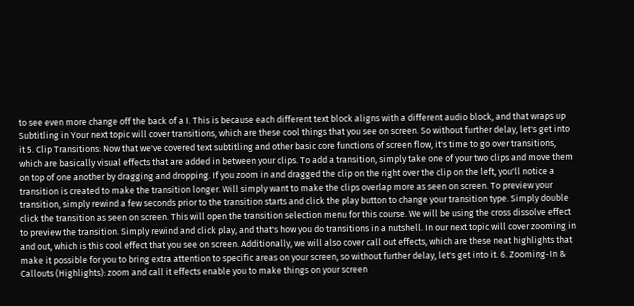to see even more change off the back of a I. This is because each different text block aligns with a different audio block, and that wraps up Subtitling in Your next topic will cover transitions, which are these cool things that you see on screen. So without further delay, let's get into it 5. Clip Transitions: Now that we've covered text subtitling and other basic core functions of screen flow, it's time to go over transitions, which are basically visual effects that are added in between your clips. To add a transition, simply take one of your two clips and move them on top of one another by dragging and dropping. If you zoom in and dragged the clip on the right over the clip on the left, you'll notice a transition is created to make the transition longer. Will simply want to make the clips overlap more as seen on screen. To preview your transition, simply rewind a few seconds prior to the transition starts and click the play button to change your transition type. Simply double click the transition as seen on screen. This will open the transition selection menu for this course. We will be using the cross dissolve effect to preview the transition. Simply rewind and click play, and that's how you do transitions in a nutshell. In our next topic will cover zooming in and out, which is this cool effect that you see on screen. Additionally, we will also cover call out effects, which are these neat highlights that make it possible for you to bring extra attention to specific areas on your screen, so without further delay, let's get into it. 6. Zooming-In & Callouts (Highlights): zoom and call it effects enable you to make things on your screen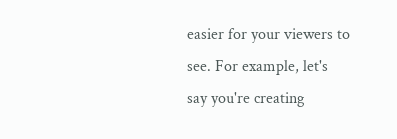easier for your viewers to see. For example, let's say you're creating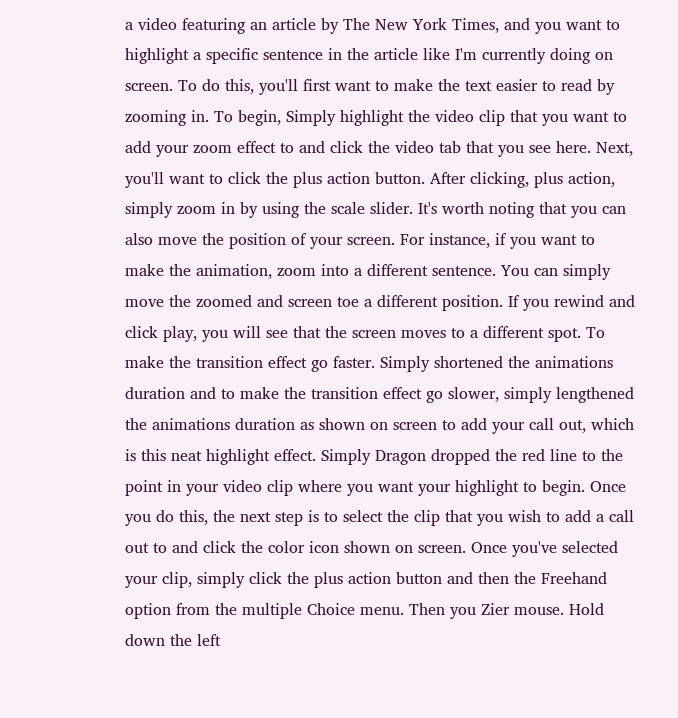a video featuring an article by The New York Times, and you want to highlight a specific sentence in the article like I'm currently doing on screen. To do this, you'll first want to make the text easier to read by zooming in. To begin, Simply highlight the video clip that you want to add your zoom effect to and click the video tab that you see here. Next, you'll want to click the plus action button. After clicking, plus action, simply zoom in by using the scale slider. It's worth noting that you can also move the position of your screen. For instance, if you want to make the animation, zoom into a different sentence. You can simply move the zoomed and screen toe a different position. If you rewind and click play, you will see that the screen moves to a different spot. To make the transition effect go faster. Simply shortened the animations duration and to make the transition effect go slower, simply lengthened the animations duration as shown on screen to add your call out, which is this neat highlight effect. Simply Dragon dropped the red line to the point in your video clip where you want your highlight to begin. Once you do this, the next step is to select the clip that you wish to add a call out to and click the color icon shown on screen. Once you've selected your clip, simply click the plus action button and then the Freehand option from the multiple Choice menu. Then you Zier mouse. Hold down the left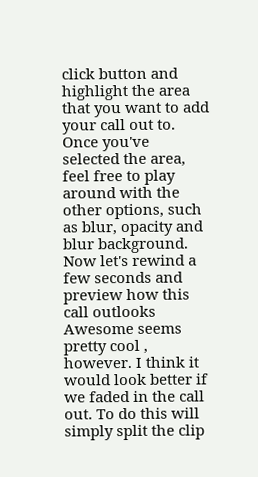click button and highlight the area that you want to add your call out to. Once you've selected the area, feel free to play around with the other options, such as blur, opacity and blur background. Now let's rewind a few seconds and preview how this call outlooks Awesome seems pretty cool , however. I think it would look better if we faded in the call out. To do this will simply split the clip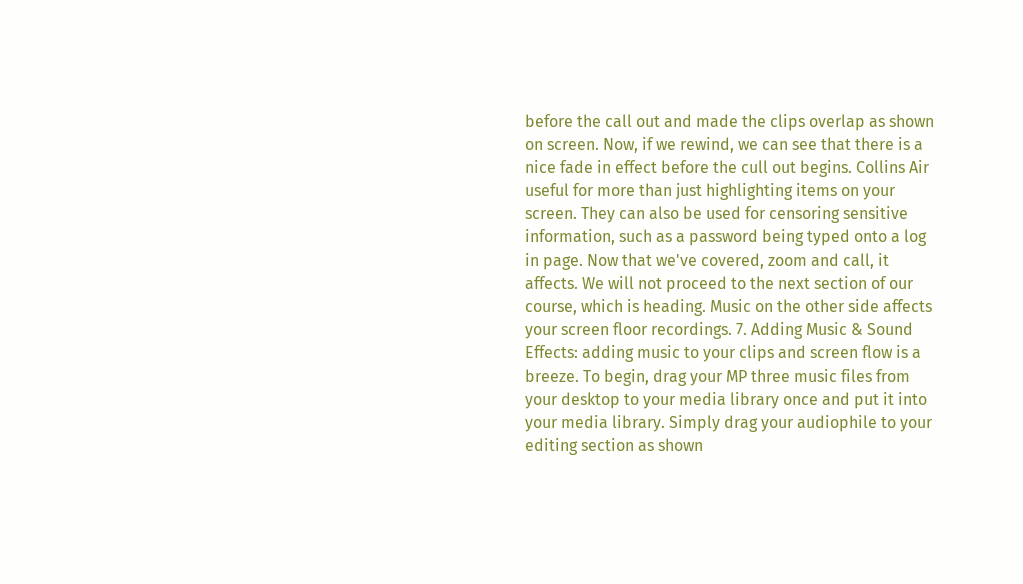before the call out and made the clips overlap as shown on screen. Now, if we rewind, we can see that there is a nice fade in effect before the cull out begins. Collins Air useful for more than just highlighting items on your screen. They can also be used for censoring sensitive information, such as a password being typed onto a log in page. Now that we've covered, zoom and call, it affects. We will not proceed to the next section of our course, which is heading. Music on the other side affects your screen floor recordings. 7. Adding Music & Sound Effects: adding music to your clips and screen flow is a breeze. To begin, drag your MP three music files from your desktop to your media library once and put it into your media library. Simply drag your audiophile to your editing section as shown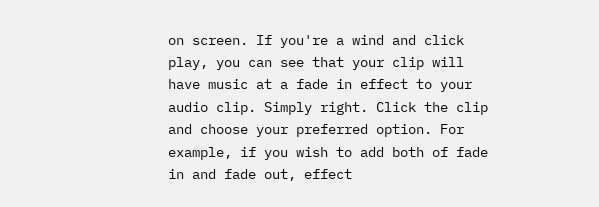on screen. If you're a wind and click play, you can see that your clip will have music at a fade in effect to your audio clip. Simply right. Click the clip and choose your preferred option. For example, if you wish to add both of fade in and fade out, effect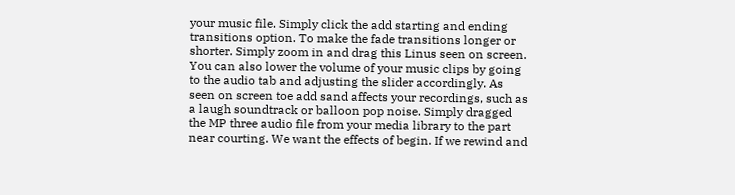your music file. Simply click the add starting and ending transitions option. To make the fade transitions longer or shorter. Simply zoom in and drag this Linus seen on screen. You can also lower the volume of your music clips by going to the audio tab and adjusting the slider accordingly. As seen on screen toe add sand affects your recordings, such as a laugh soundtrack or balloon pop noise. Simply dragged the MP three audio file from your media library to the part near courting. We want the effects of begin. If we rewind and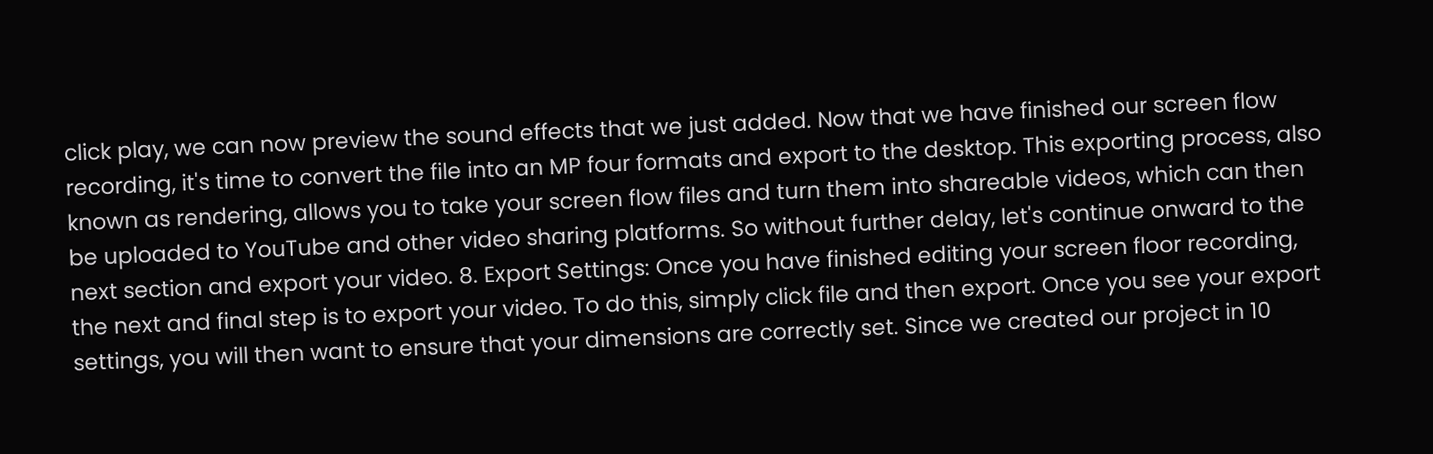click play, we can now preview the sound effects that we just added. Now that we have finished our screen flow recording, it's time to convert the file into an MP four formats and export to the desktop. This exporting process, also known as rendering, allows you to take your screen flow files and turn them into shareable videos, which can then be uploaded to YouTube and other video sharing platforms. So without further delay, let's continue onward to the next section and export your video. 8. Export Settings: Once you have finished editing your screen floor recording, the next and final step is to export your video. To do this, simply click file and then export. Once you see your export settings, you will then want to ensure that your dimensions are correctly set. Since we created our project in 10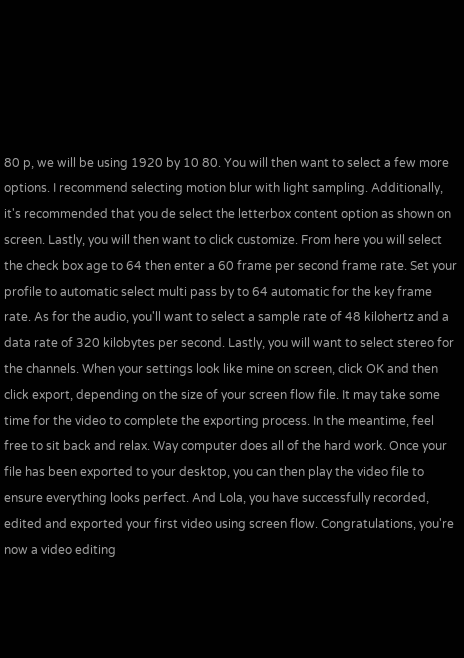80 p, we will be using 1920 by 10 80. You will then want to select a few more options. I recommend selecting motion blur with light sampling. Additionally, it's recommended that you de select the letterbox content option as shown on screen. Lastly, you will then want to click customize. From here you will select the check box age to 64 then enter a 60 frame per second frame rate. Set your profile to automatic select multi pass by to 64 automatic for the key frame rate. As for the audio, you'll want to select a sample rate of 48 kilohertz and a data rate of 320 kilobytes per second. Lastly, you will want to select stereo for the channels. When your settings look like mine on screen, click OK and then click export, depending on the size of your screen flow file. It may take some time for the video to complete the exporting process. In the meantime, feel free to sit back and relax. Way computer does all of the hard work. Once your file has been exported to your desktop, you can then play the video file to ensure everything looks perfect. And Lola, you have successfully recorded, edited and exported your first video using screen flow. Congratulations, you're now a video editing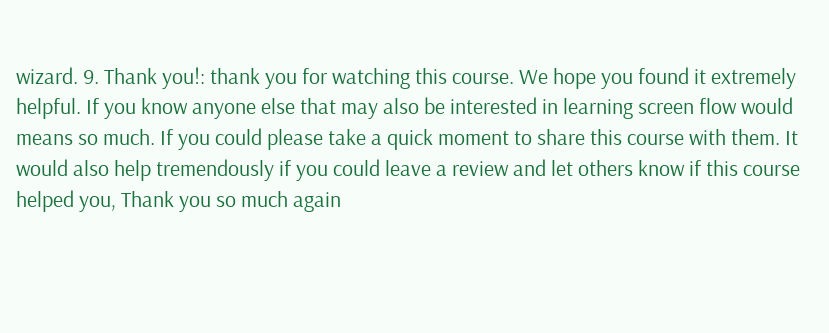wizard. 9. Thank you!: thank you for watching this course. We hope you found it extremely helpful. If you know anyone else that may also be interested in learning screen flow would means so much. If you could please take a quick moment to share this course with them. It would also help tremendously if you could leave a review and let others know if this course helped you, Thank you so much again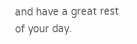and have a great rest of your day.